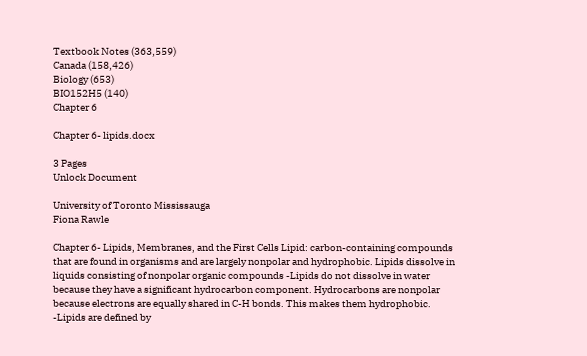Textbook Notes (363,559)
Canada (158,426)
Biology (653)
BIO152H5 (140)
Chapter 6

Chapter 6- lipids.docx

3 Pages
Unlock Document

University of Toronto Mississauga
Fiona Rawle

Chapter 6- Lipids, Membranes, and the First Cells Lipid: carbon-containing compounds that are found in organisms and are largely nonpolar and hydrophobic. Lipids dissolve in liquids consisting of nonpolar organic compounds -Lipids do not dissolve in water because they have a significant hydrocarbon component. Hydrocarbons are nonpolar because electrons are equally shared in C-H bonds. This makes them hydrophobic. -Lipids are defined by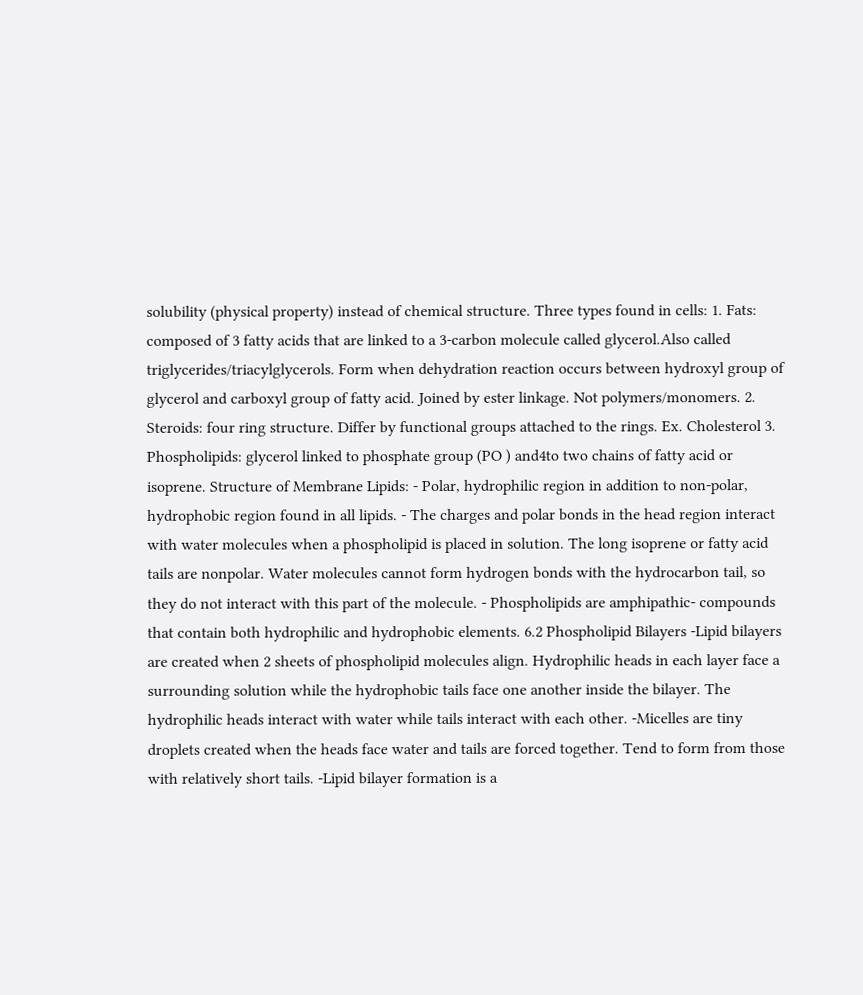solubility (physical property) instead of chemical structure. Three types found in cells: 1. Fats: composed of 3 fatty acids that are linked to a 3-carbon molecule called glycerol.Also called triglycerides/triacylglycerols. Form when dehydration reaction occurs between hydroxyl group of glycerol and carboxyl group of fatty acid. Joined by ester linkage. Not polymers/monomers. 2. Steroids: four ring structure. Differ by functional groups attached to the rings. Ex. Cholesterol 3. Phospholipids: glycerol linked to phosphate group (PO ) and4to two chains of fatty acid or isoprene. Structure of Membrane Lipids: - Polar, hydrophilic region in addition to non-polar, hydrophobic region found in all lipids. - The charges and polar bonds in the head region interact with water molecules when a phospholipid is placed in solution. The long isoprene or fatty acid tails are nonpolar. Water molecules cannot form hydrogen bonds with the hydrocarbon tail, so they do not interact with this part of the molecule. - Phospholipids are amphipathic- compounds that contain both hydrophilic and hydrophobic elements. 6.2 Phospholipid Bilayers -Lipid bilayers are created when 2 sheets of phospholipid molecules align. Hydrophilic heads in each layer face a surrounding solution while the hydrophobic tails face one another inside the bilayer. The hydrophilic heads interact with water while tails interact with each other. -Micelles are tiny droplets created when the heads face water and tails are forced together. Tend to form from those with relatively short tails. -Lipid bilayer formation is a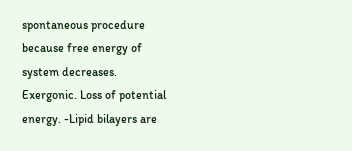spontaneous procedure because free energy of system decreases. Exergonic. Loss of potential energy. -Lipid bilayers are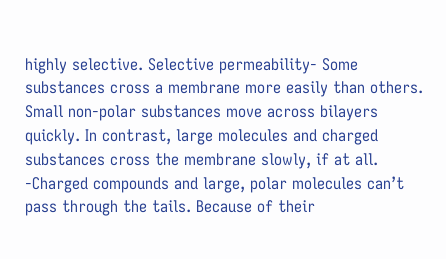highly selective. Selective permeability- Some substances cross a membrane more easily than others. Small non-polar substances move across bilayers quickly. In contrast, large molecules and charged substances cross the membrane slowly, if at all. -Charged compounds and large, polar molecules can’t pass through the tails. Because of their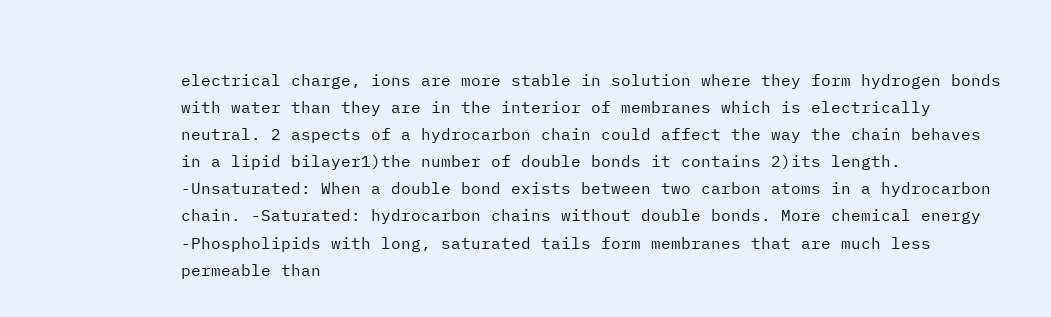electrical charge, ions are more stable in solution where they form hydrogen bonds with water than they are in the interior of membranes which is electrically neutral. 2 aspects of a hydrocarbon chain could affect the way the chain behaves in a lipid bilayer1)the number of double bonds it contains 2)its length. -Unsaturated: When a double bond exists between two carbon atoms in a hydrocarbon chain. -Saturated: hydrocarbon chains without double bonds. More chemical energy -Phospholipids with long, saturated tails form membranes that are much less permeable than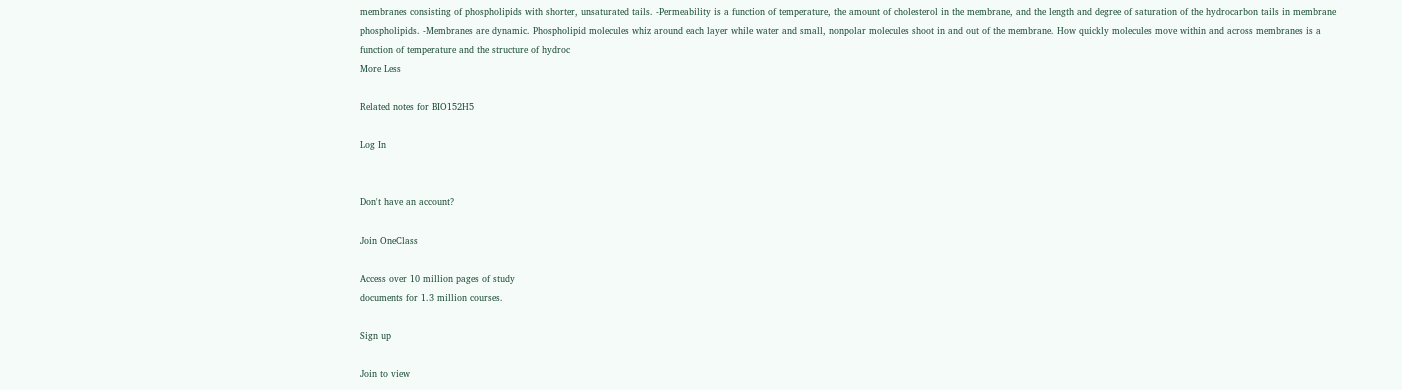membranes consisting of phospholipids with shorter, unsaturated tails. -Permeability is a function of temperature, the amount of cholesterol in the membrane, and the length and degree of saturation of the hydrocarbon tails in membrane phospholipids. -Membranes are dynamic. Phospholipid molecules whiz around each layer while water and small, nonpolar molecules shoot in and out of the membrane. How quickly molecules move within and across membranes is a function of temperature and the structure of hydroc
More Less

Related notes for BIO152H5

Log In


Don't have an account?

Join OneClass

Access over 10 million pages of study
documents for 1.3 million courses.

Sign up

Join to view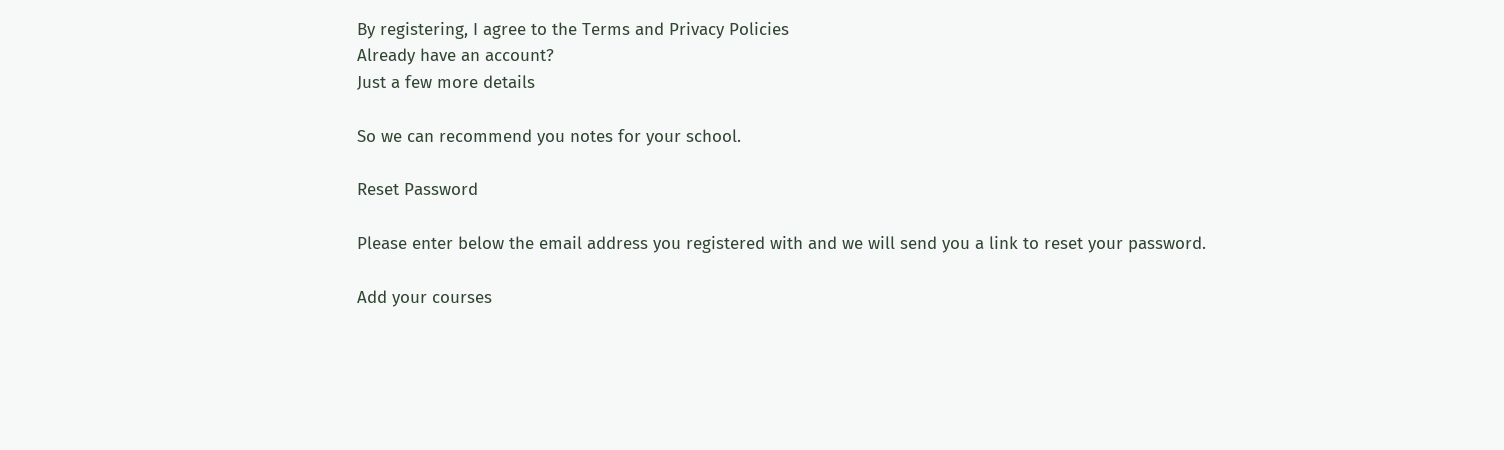By registering, I agree to the Terms and Privacy Policies
Already have an account?
Just a few more details

So we can recommend you notes for your school.

Reset Password

Please enter below the email address you registered with and we will send you a link to reset your password.

Add your courses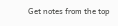Get notes from the top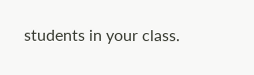students in your class.